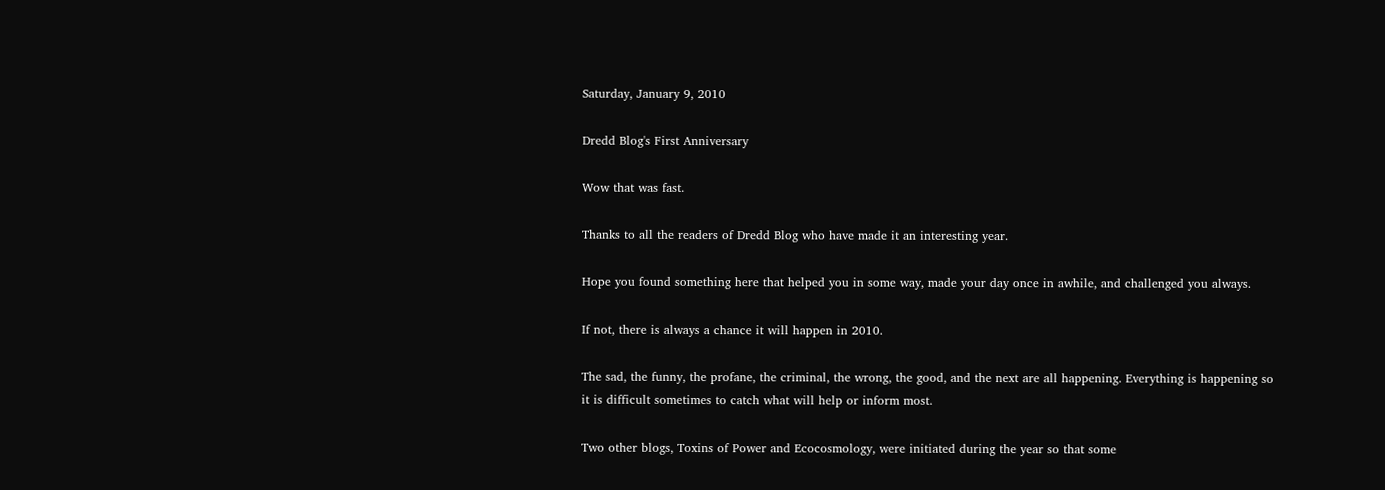Saturday, January 9, 2010

Dredd Blog's First Anniversary

Wow that was fast.

Thanks to all the readers of Dredd Blog who have made it an interesting year.

Hope you found something here that helped you in some way, made your day once in awhile, and challenged you always.

If not, there is always a chance it will happen in 2010.

The sad, the funny, the profane, the criminal, the wrong, the good, and the next are all happening. Everything is happening so it is difficult sometimes to catch what will help or inform most.

Two other blogs, Toxins of Power and Ecocosmology, were initiated during the year so that some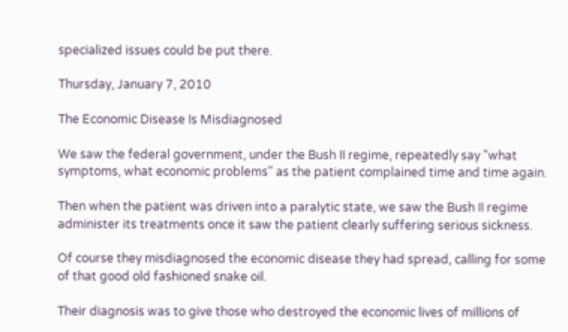specialized issues could be put there.

Thursday, January 7, 2010

The Economic Disease Is Misdiagnosed

We saw the federal government, under the Bush II regime, repeatedly say "what symptoms, what economic problems" as the patient complained time and time again.

Then when the patient was driven into a paralytic state, we saw the Bush II regime administer its treatments once it saw the patient clearly suffering serious sickness.

Of course they misdiagnosed the economic disease they had spread, calling for some of that good old fashioned snake oil.

Their diagnosis was to give those who destroyed the economic lives of millions of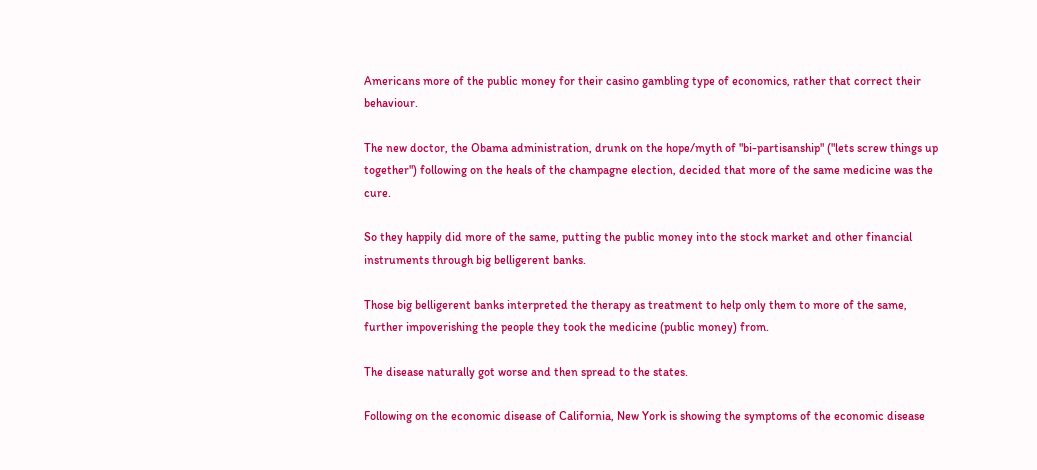Americans more of the public money for their casino gambling type of economics, rather that correct their behaviour.

The new doctor, the Obama administration, drunk on the hope/myth of "bi-partisanship" ("lets screw things up together") following on the heals of the champagne election, decided that more of the same medicine was the cure.

So they happily did more of the same, putting the public money into the stock market and other financial instruments through big belligerent banks.

Those big belligerent banks interpreted the therapy as treatment to help only them to more of the same, further impoverishing the people they took the medicine (public money) from.

The disease naturally got worse and then spread to the states.

Following on the economic disease of California, New York is showing the symptoms of the economic disease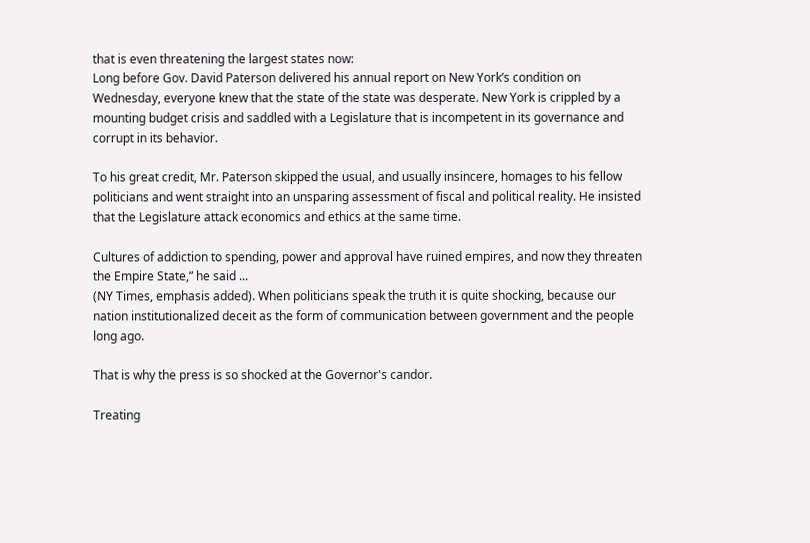that is even threatening the largest states now:
Long before Gov. David Paterson delivered his annual report on New York’s condition on Wednesday, everyone knew that the state of the state was desperate. New York is crippled by a mounting budget crisis and saddled with a Legislature that is incompetent in its governance and corrupt in its behavior.

To his great credit, Mr. Paterson skipped the usual, and usually insincere, homages to his fellow politicians and went straight into an unsparing assessment of fiscal and political reality. He insisted that the Legislature attack economics and ethics at the same time.

Cultures of addiction to spending, power and approval have ruined empires, and now they threaten the Empire State,” he said ...
(NY Times, emphasis added). When politicians speak the truth it is quite shocking, because our nation institutionalized deceit as the form of communication between government and the people long ago.

That is why the press is so shocked at the Governor's candor.

Treating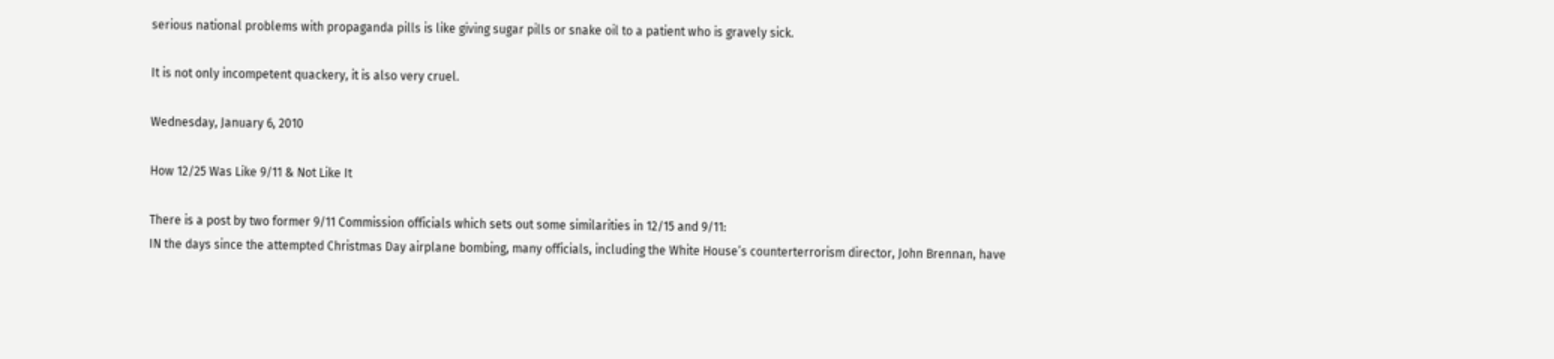serious national problems with propaganda pills is like giving sugar pills or snake oil to a patient who is gravely sick.

It is not only incompetent quackery, it is also very cruel.

Wednesday, January 6, 2010

How 12/25 Was Like 9/11 & Not Like It

There is a post by two former 9/11 Commission officials which sets out some similarities in 12/15 and 9/11:
IN the days since the attempted Christmas Day airplane bombing, many officials, including the White House’s counterterrorism director, John Brennan, have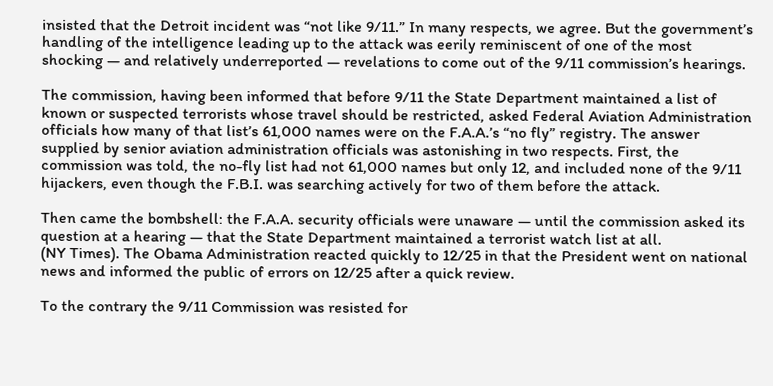insisted that the Detroit incident was “not like 9/11.” In many respects, we agree. But the government’s handling of the intelligence leading up to the attack was eerily reminiscent of one of the most shocking — and relatively underreported — revelations to come out of the 9/11 commission’s hearings.

The commission, having been informed that before 9/11 the State Department maintained a list of known or suspected terrorists whose travel should be restricted, asked Federal Aviation Administration officials how many of that list’s 61,000 names were on the F.A.A.’s “no fly” registry. The answer supplied by senior aviation administration officials was astonishing in two respects. First, the commission was told, the no-fly list had not 61,000 names but only 12, and included none of the 9/11 hijackers, even though the F.B.I. was searching actively for two of them before the attack.

Then came the bombshell: the F.A.A. security officials were unaware — until the commission asked its question at a hearing — that the State Department maintained a terrorist watch list at all.
(NY Times). The Obama Administration reacted quickly to 12/25 in that the President went on national news and informed the public of errors on 12/25 after a quick review.

To the contrary the 9/11 Commission was resisted for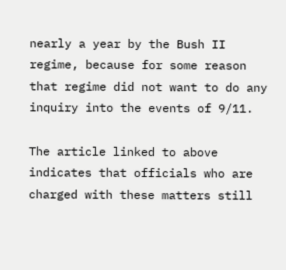nearly a year by the Bush II regime, because for some reason that regime did not want to do any inquiry into the events of 9/11.

The article linked to above indicates that officials who are charged with these matters still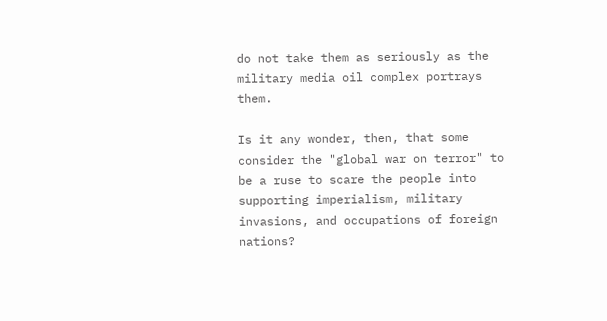do not take them as seriously as the military media oil complex portrays them.

Is it any wonder, then, that some consider the "global war on terror" to be a ruse to scare the people into supporting imperialism, military invasions, and occupations of foreign nations?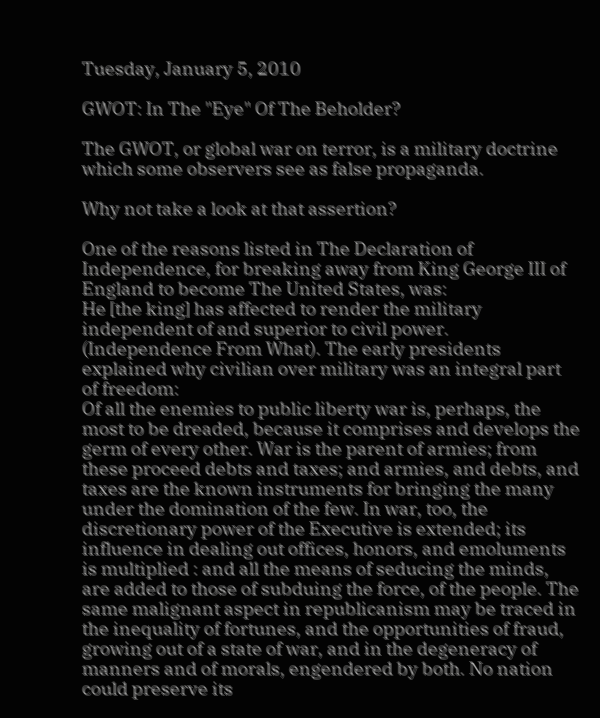Tuesday, January 5, 2010

GWOT: In The "Eye" Of The Beholder?

The GWOT, or global war on terror, is a military doctrine which some observers see as false propaganda.

Why not take a look at that assertion?

One of the reasons listed in The Declaration of Independence, for breaking away from King George III of England to become The United States, was:
He [the king] has affected to render the military independent of and superior to civil power.
(Independence From What). The early presidents explained why civilian over military was an integral part of freedom:
Of all the enemies to public liberty war is, perhaps, the most to be dreaded, because it comprises and develops the germ of every other. War is the parent of armies; from these proceed debts and taxes; and armies, and debts, and taxes are the known instruments for bringing the many under the domination of the few. In war, too, the discretionary power of the Executive is extended; its influence in dealing out offices, honors, and emoluments is multiplied : and all the means of seducing the minds, are added to those of subduing the force, of the people. The same malignant aspect in republicanism may be traced in the inequality of fortunes, and the opportunities of fraud, growing out of a state of war, and in the degeneracy of manners and of morals, engendered by both. No nation could preserve its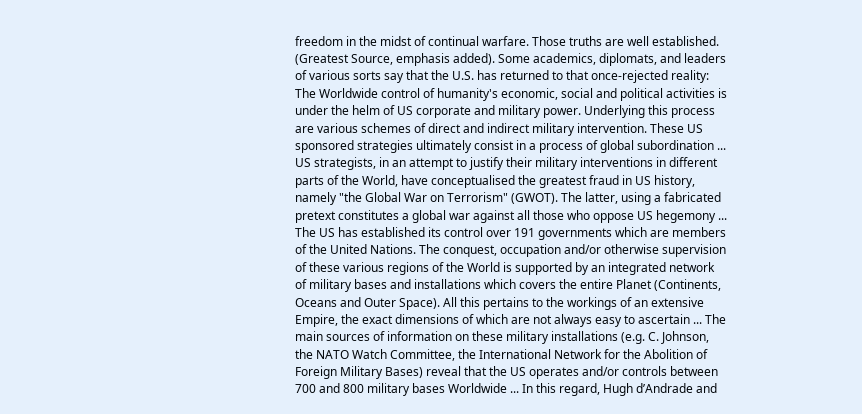freedom in the midst of continual warfare. Those truths are well established.
(Greatest Source, emphasis added). Some academics, diplomats, and leaders of various sorts say that the U.S. has returned to that once-rejected reality:
The Worldwide control of humanity's economic, social and political activities is under the helm of US corporate and military power. Underlying this process are various schemes of direct and indirect military intervention. These US sponsored strategies ultimately consist in a process of global subordination ... US strategists, in an attempt to justify their military interventions in different parts of the World, have conceptualised the greatest fraud in US history, namely "the Global War on Terrorism" (GWOT). The latter, using a fabricated pretext constitutes a global war against all those who oppose US hegemony ... The US has established its control over 191 governments which are members of the United Nations. The conquest, occupation and/or otherwise supervision of these various regions of the World is supported by an integrated network of military bases and installations which covers the entire Planet (Continents, Oceans and Outer Space). All this pertains to the workings of an extensive Empire, the exact dimensions of which are not always easy to ascertain ... The main sources of information on these military installations (e.g. C. Johnson, the NATO Watch Committee, the International Network for the Abolition of Foreign Military Bases) reveal that the US operates and/or controls between 700 and 800 military bases Worldwide ... In this regard, Hugh d’Andrade and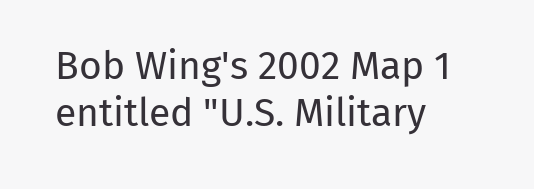Bob Wing's 2002 Map 1 entitled "U.S. Military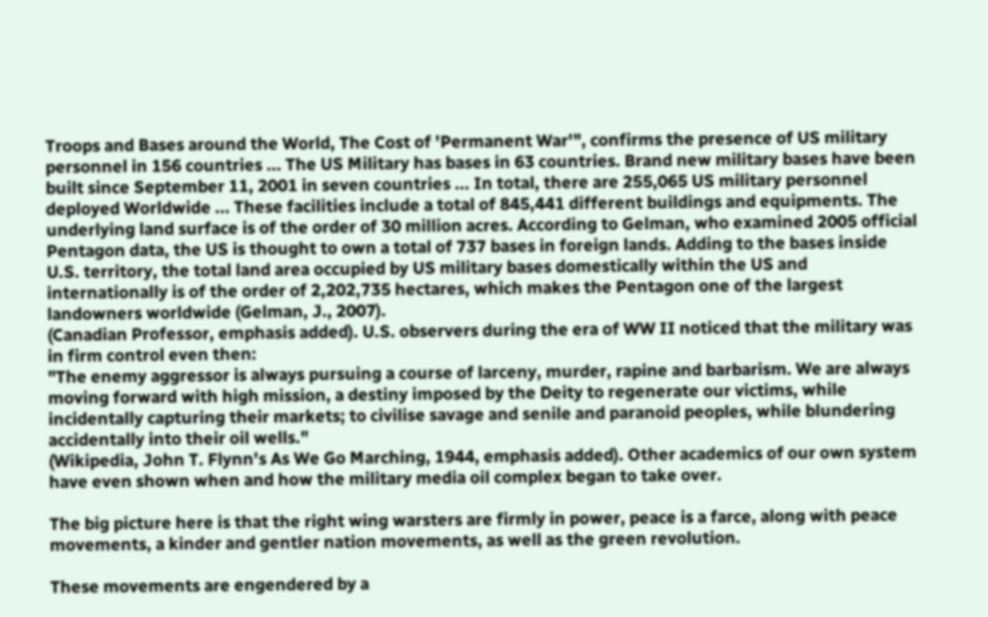Troops and Bases around the World, The Cost of 'Permanent War'", confirms the presence of US military personnel in 156 countries ... The US Military has bases in 63 countries. Brand new military bases have been built since September 11, 2001 in seven countries ... In total, there are 255,065 US military personnel deployed Worldwide ... These facilities include a total of 845,441 different buildings and equipments. The underlying land surface is of the order of 30 million acres. According to Gelman, who examined 2005 official Pentagon data, the US is thought to own a total of 737 bases in foreign lands. Adding to the bases inside U.S. territory, the total land area occupied by US military bases domestically within the US and internationally is of the order of 2,202,735 hectares, which makes the Pentagon one of the largest landowners worldwide (Gelman, J., 2007).
(Canadian Professor, emphasis added). U.S. observers during the era of WW II noticed that the military was in firm control even then:
"The enemy aggressor is always pursuing a course of larceny, murder, rapine and barbarism. We are always moving forward with high mission, a destiny imposed by the Deity to regenerate our victims, while incidentally capturing their markets; to civilise savage and senile and paranoid peoples, while blundering accidentally into their oil wells."
(Wikipedia, John T. Flynn's As We Go Marching, 1944, emphasis added). Other academics of our own system have even shown when and how the military media oil complex began to take over.

The big picture here is that the right wing warsters are firmly in power, peace is a farce, along with peace movements, a kinder and gentler nation movements, as well as the green revolution.

These movements are engendered by a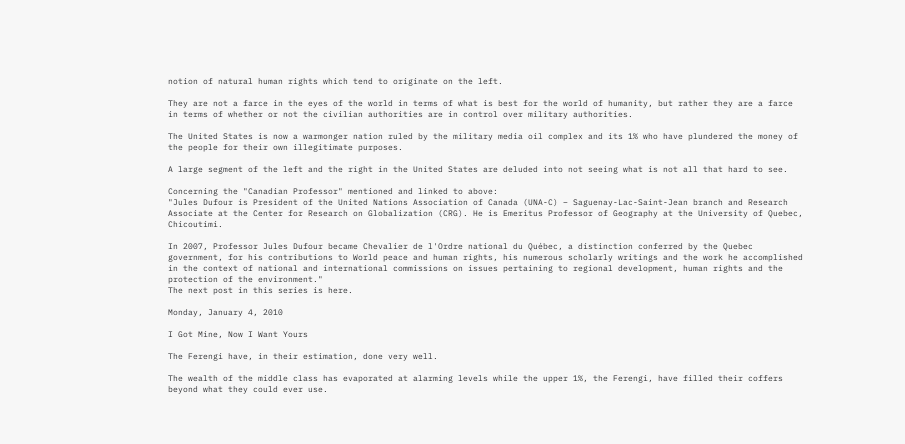notion of natural human rights which tend to originate on the left.

They are not a farce in the eyes of the world in terms of what is best for the world of humanity, but rather they are a farce in terms of whether or not the civilian authorities are in control over military authorities.

The United States is now a warmonger nation ruled by the military media oil complex and its 1% who have plundered the money of the people for their own illegitimate purposes.

A large segment of the left and the right in the United States are deluded into not seeing what is not all that hard to see.

Concerning the "Canadian Professor" mentioned and linked to above:
"Jules Dufour is President of the United Nations Association of Canada (UNA-C) – Saguenay-Lac-Saint-Jean branch and Research Associate at the Center for Research on Globalization (CRG). He is Emeritus Professor of Geography at the University of Quebec, Chicoutimi.

In 2007, Professor Jules Dufour became Chevalier de l'Ordre national du Québec, a distinction conferred by the Quebec government, for his contributions to World peace and human rights, his numerous scholarly writings and the work he accomplished in the context of national and international commissions on issues pertaining to regional development, human rights and the protection of the environment."
The next post in this series is here.

Monday, January 4, 2010

I Got Mine, Now I Want Yours

The Ferengi have, in their estimation, done very well.

The wealth of the middle class has evaporated at alarming levels while the upper 1%, the Ferengi, have filled their coffers beyond what they could ever use.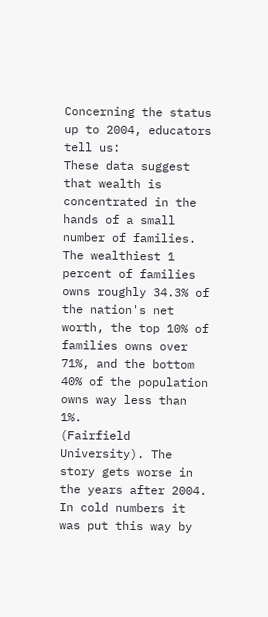Concerning the status up to 2004, educators tell us:
These data suggest that wealth is concentrated in the hands of a small number of families. The wealthiest 1 percent of families owns roughly 34.3% of the nation's net worth, the top 10% of families owns over 71%, and the bottom 40% of the population owns way less than 1%.
(Fairfield University). The story gets worse in the years after 2004. In cold numbers it was put this way by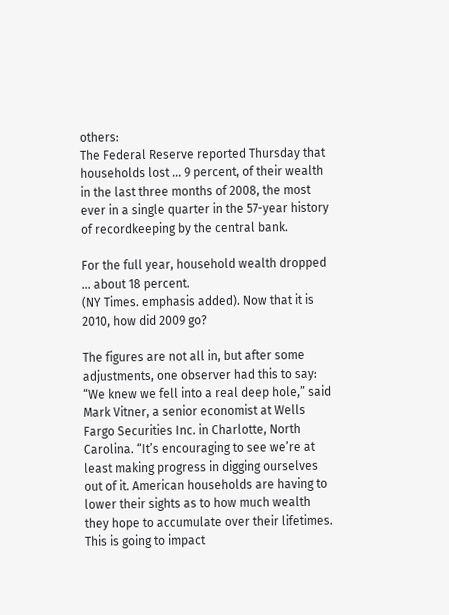others:
The Federal Reserve reported Thursday that households lost ... 9 percent, of their wealth in the last three months of 2008, the most ever in a single quarter in the 57-year history of recordkeeping by the central bank.

For the full year, household wealth dropped ... about 18 percent.
(NY Times. emphasis added). Now that it is 2010, how did 2009 go?

The figures are not all in, but after some adjustments, one observer had this to say:
“We knew we fell into a real deep hole,” said Mark Vitner, a senior economist at Wells Fargo Securities Inc. in Charlotte, North Carolina. “It’s encouraging to see we’re at least making progress in digging ourselves out of it. American households are having to lower their sights as to how much wealth they hope to accumulate over their lifetimes. This is going to impact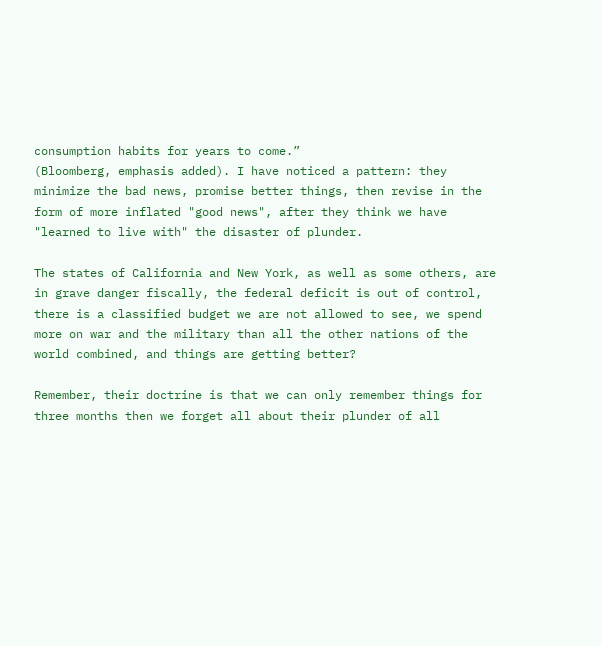consumption habits for years to come.”
(Bloomberg, emphasis added). I have noticed a pattern: they minimize the bad news, promise better things, then revise in the form of more inflated "good news", after they think we have "learned to live with" the disaster of plunder.

The states of California and New York, as well as some others, are in grave danger fiscally, the federal deficit is out of control, there is a classified budget we are not allowed to see, we spend more on war and the military than all the other nations of the world combined, and things are getting better?

Remember, their doctrine is that we can only remember things for three months then we forget all about their plunder of all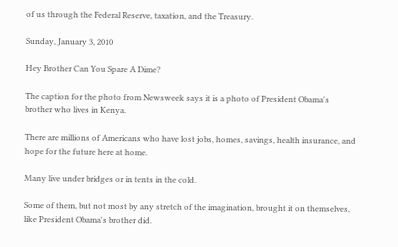of us through the Federal Reserve, taxation, and the Treasury.

Sunday, January 3, 2010

Hey Brother Can You Spare A Dime?

The caption for the photo from Newsweek says it is a photo of President Obama's brother who lives in Kenya.

There are millions of Americans who have lost jobs, homes, savings, health insurance, and hope for the future here at home.

Many live under bridges or in tents in the cold.

Some of them, but not most by any stretch of the imagination, brought it on themselves, like President Obama's brother did.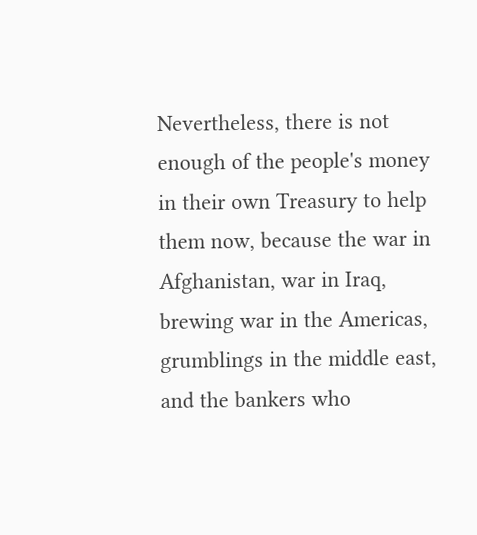Nevertheless, there is not enough of the people's money in their own Treasury to help them now, because the war in Afghanistan, war in Iraq, brewing war in the Americas, grumblings in the middle east, and the bankers who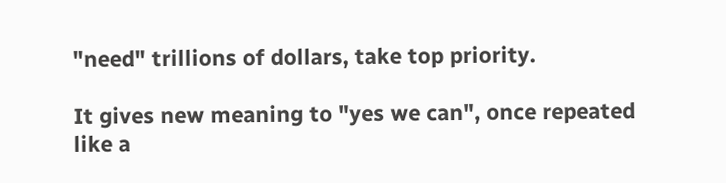"need" trillions of dollars, take top priority.

It gives new meaning to "yes we can", once repeated like a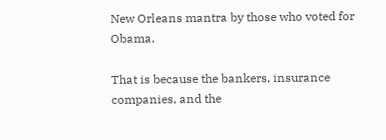New Orleans mantra by those who voted for Obama.

That is because the bankers, insurance companies, and the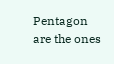Pentagon are the ones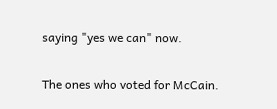saying "yes we can" now.

The ones who voted for McCain.